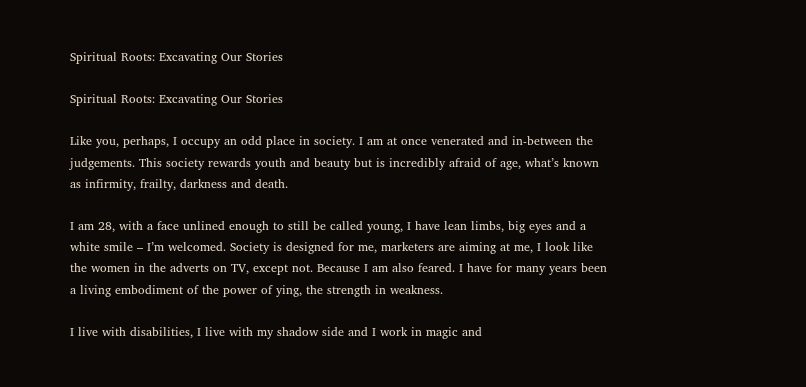Spiritual Roots: Excavating Our Stories

Spiritual Roots: Excavating Our Stories

Like you, perhaps, I occupy an odd place in society. I am at once venerated and in-between the judgements. This society rewards youth and beauty but is incredibly afraid of age, what’s known as infirmity, frailty, darkness and death.

I am 28, with a face unlined enough to still be called young, I have lean limbs, big eyes and a white smile – I’m welcomed. Society is designed for me, marketers are aiming at me, I look like the women in the adverts on TV, except not. Because I am also feared. I have for many years been a living embodiment of the power of ying, the strength in weakness.

I live with disabilities, I live with my shadow side and I work in magic and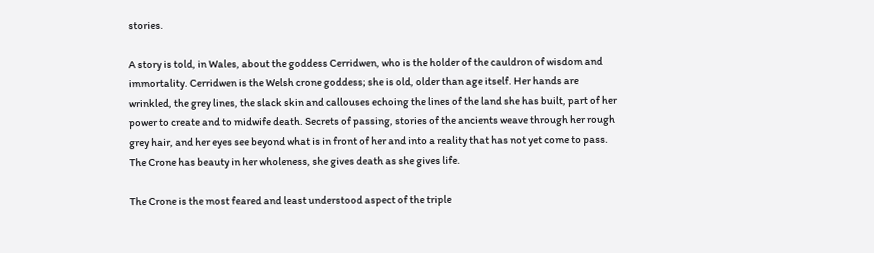stories.

A story is told, in Wales, about the goddess Cerridwen, who is the holder of the cauldron of wisdom and immortality. Cerridwen is the Welsh crone goddess; she is old, older than age itself. Her hands are wrinkled, the grey lines, the slack skin and callouses echoing the lines of the land she has built, part of her power to create and to midwife death. Secrets of passing, stories of the ancients weave through her rough grey hair, and her eyes see beyond what is in front of her and into a reality that has not yet come to pass. The Crone has beauty in her wholeness, she gives death as she gives life.

The Crone is the most feared and least understood aspect of the triple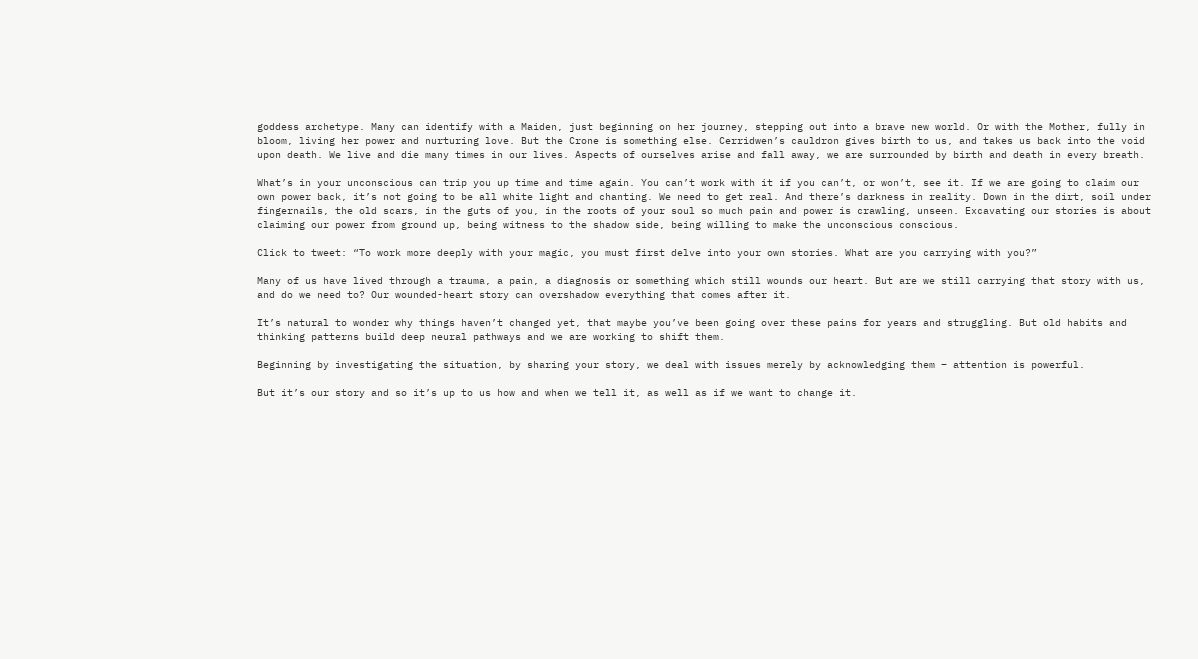goddess archetype. Many can identify with a Maiden, just beginning on her journey, stepping out into a brave new world. Or with the Mother, fully in bloom, living her power and nurturing love. But the Crone is something else. Cerridwen’s cauldron gives birth to us, and takes us back into the void upon death. We live and die many times in our lives. Aspects of ourselves arise and fall away, we are surrounded by birth and death in every breath.

What’s in your unconscious can trip you up time and time again. You can’t work with it if you can’t, or won’t, see it. If we are going to claim our own power back, it’s not going to be all white light and chanting. We need to get real. And there’s darkness in reality. Down in the dirt, soil under fingernails, the old scars, in the guts of you, in the roots of your soul so much pain and power is crawling, unseen. Excavating our stories is about claiming our power from ground up, being witness to the shadow side, being willing to make the unconscious conscious.

Click to tweet: “To work more deeply with your magic, you must first delve into your own stories. What are you carrying with you?”

Many of us have lived through a trauma, a pain, a diagnosis or something which still wounds our heart. But are we still carrying that story with us, and do we need to? Our wounded-heart story can overshadow everything that comes after it.

It’s natural to wonder why things haven’t changed yet, that maybe you’ve been going over these pains for years and struggling. But old habits and thinking patterns build deep neural pathways and we are working to shift them.

Beginning by investigating the situation, by sharing your story, we deal with issues merely by acknowledging them – attention is powerful.

But it’s our story and so it’s up to us how and when we tell it, as well as if we want to change it.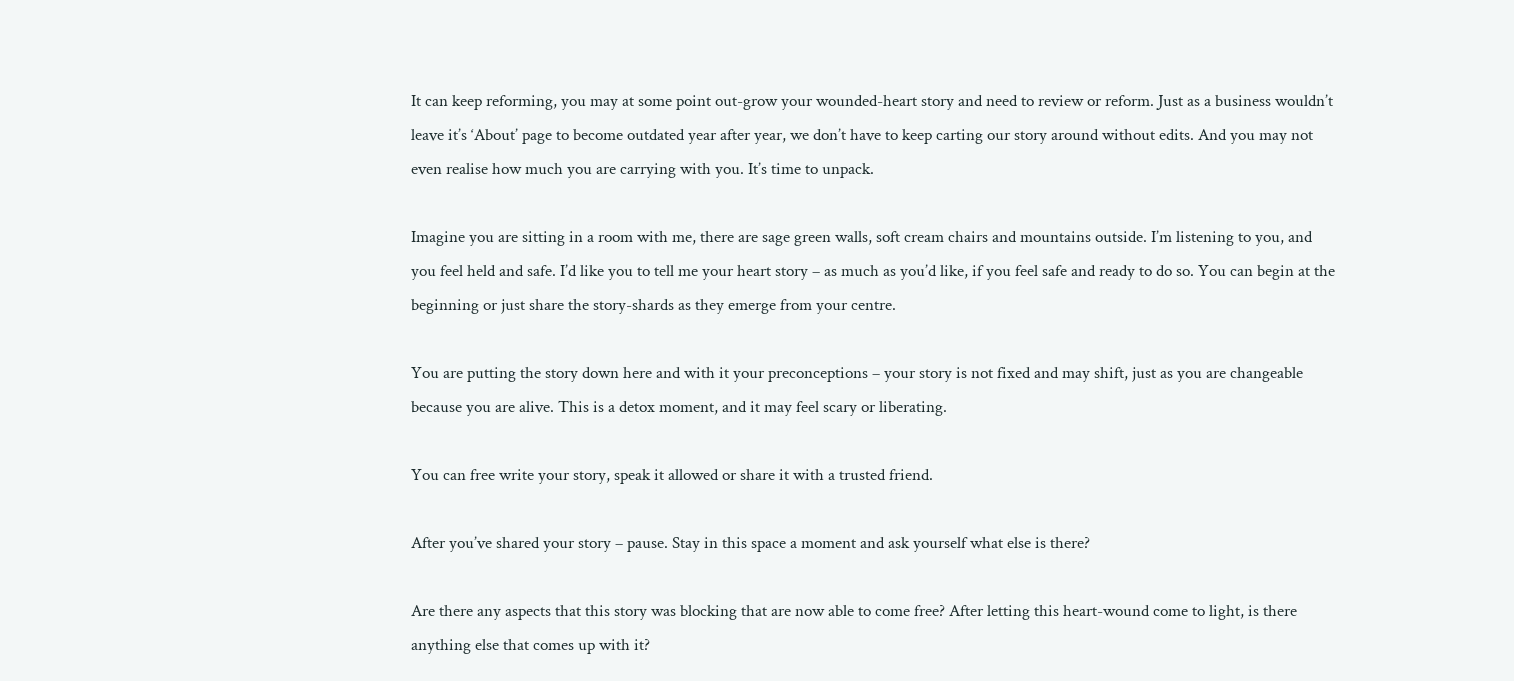It can keep reforming, you may at some point out-grow your wounded-heart story and need to review or reform. Just as a business wouldn’t leave it’s ‘About’ page to become outdated year after year, we don’t have to keep carting our story around without edits. And you may not even realise how much you are carrying with you. It’s time to unpack.

Imagine you are sitting in a room with me, there are sage green walls, soft cream chairs and mountains outside. I’m listening to you, and you feel held and safe. I’d like you to tell me your heart story – as much as you’d like, if you feel safe and ready to do so. You can begin at the beginning or just share the story-shards as they emerge from your centre.

You are putting the story down here and with it your preconceptions – your story is not fixed and may shift, just as you are changeable because you are alive. This is a detox moment, and it may feel scary or liberating.

You can free write your story, speak it allowed or share it with a trusted friend.

After you’ve shared your story – pause. Stay in this space a moment and ask yourself what else is there?

Are there any aspects that this story was blocking that are now able to come free? After letting this heart-wound come to light, is there anything else that comes up with it?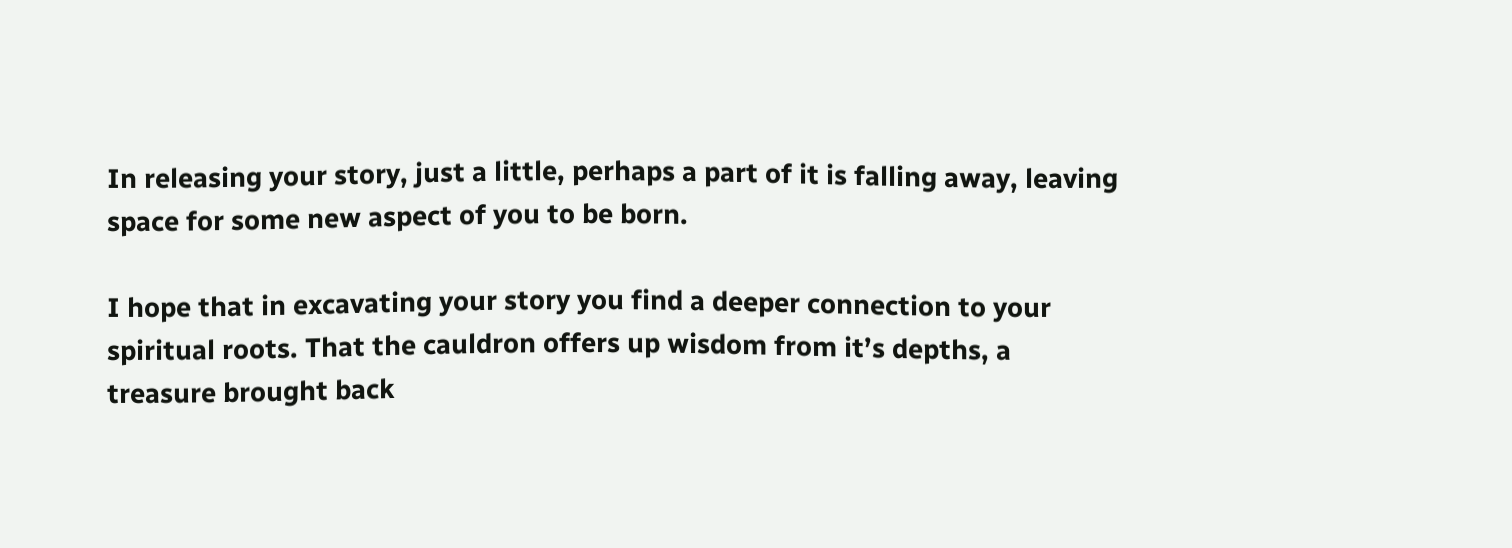In releasing your story, just a little, perhaps a part of it is falling away, leaving space for some new aspect of you to be born.

I hope that in excavating your story you find a deeper connection to your spiritual roots. That the cauldron offers up wisdom from it’s depths, a treasure brought back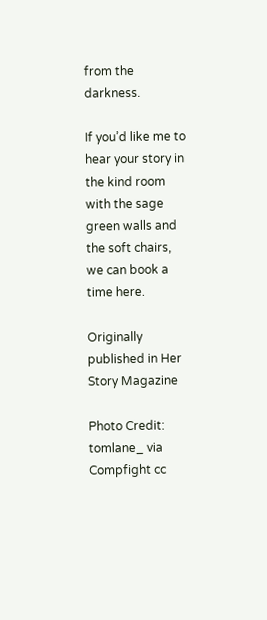from the darkness.

If you’d like me to hear your story in the kind room with the sage green walls and the soft chairs, we can book a time here.

Originally published in Her Story Magazine

Photo Credit: tomlane_ via Compfight cc